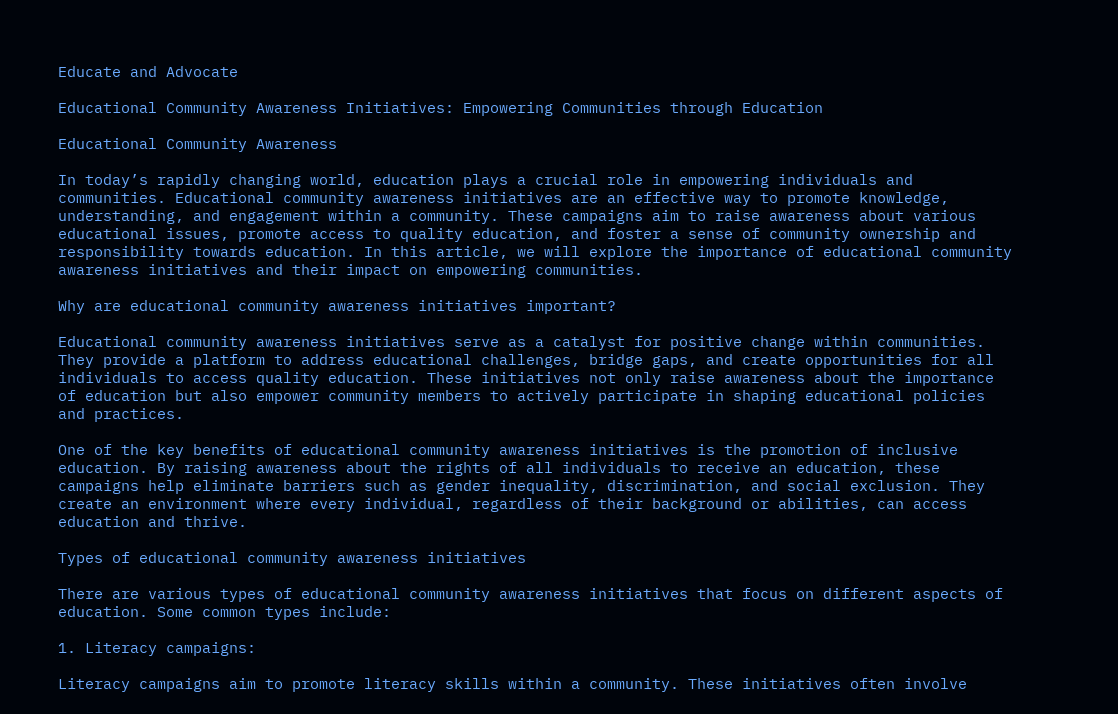Educate and Advocate

Educational Community Awareness Initiatives: Empowering Communities through Education

Educational Community Awareness

In today’s rapidly changing world, education plays a crucial role in empowering individuals and communities. Educational community awareness initiatives are an effective way to promote knowledge, understanding, and engagement within a community. These campaigns aim to raise awareness about various educational issues, promote access to quality education, and foster a sense of community ownership and responsibility towards education. In this article, we will explore the importance of educational community awareness initiatives and their impact on empowering communities.

Why are educational community awareness initiatives important?

Educational community awareness initiatives serve as a catalyst for positive change within communities. They provide a platform to address educational challenges, bridge gaps, and create opportunities for all individuals to access quality education. These initiatives not only raise awareness about the importance of education but also empower community members to actively participate in shaping educational policies and practices.

One of the key benefits of educational community awareness initiatives is the promotion of inclusive education. By raising awareness about the rights of all individuals to receive an education, these campaigns help eliminate barriers such as gender inequality, discrimination, and social exclusion. They create an environment where every individual, regardless of their background or abilities, can access education and thrive.

Types of educational community awareness initiatives

There are various types of educational community awareness initiatives that focus on different aspects of education. Some common types include:

1. Literacy campaigns:

Literacy campaigns aim to promote literacy skills within a community. These initiatives often involve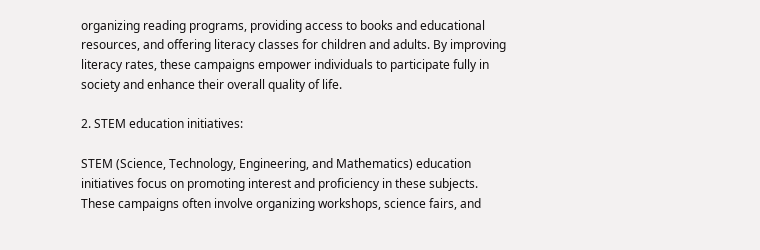organizing reading programs, providing access to books and educational resources, and offering literacy classes for children and adults. By improving literacy rates, these campaigns empower individuals to participate fully in society and enhance their overall quality of life.

2. STEM education initiatives:

STEM (Science, Technology, Engineering, and Mathematics) education initiatives focus on promoting interest and proficiency in these subjects. These campaigns often involve organizing workshops, science fairs, and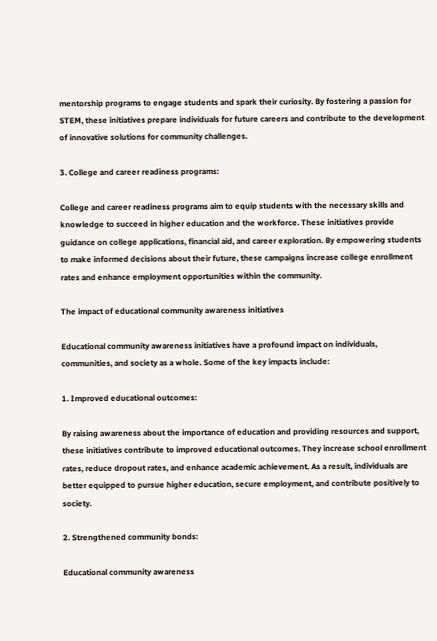mentorship programs to engage students and spark their curiosity. By fostering a passion for STEM, these initiatives prepare individuals for future careers and contribute to the development of innovative solutions for community challenges.

3. College and career readiness programs:

College and career readiness programs aim to equip students with the necessary skills and knowledge to succeed in higher education and the workforce. These initiatives provide guidance on college applications, financial aid, and career exploration. By empowering students to make informed decisions about their future, these campaigns increase college enrollment rates and enhance employment opportunities within the community.

The impact of educational community awareness initiatives

Educational community awareness initiatives have a profound impact on individuals, communities, and society as a whole. Some of the key impacts include:

1. Improved educational outcomes:

By raising awareness about the importance of education and providing resources and support, these initiatives contribute to improved educational outcomes. They increase school enrollment rates, reduce dropout rates, and enhance academic achievement. As a result, individuals are better equipped to pursue higher education, secure employment, and contribute positively to society.

2. Strengthened community bonds:

Educational community awareness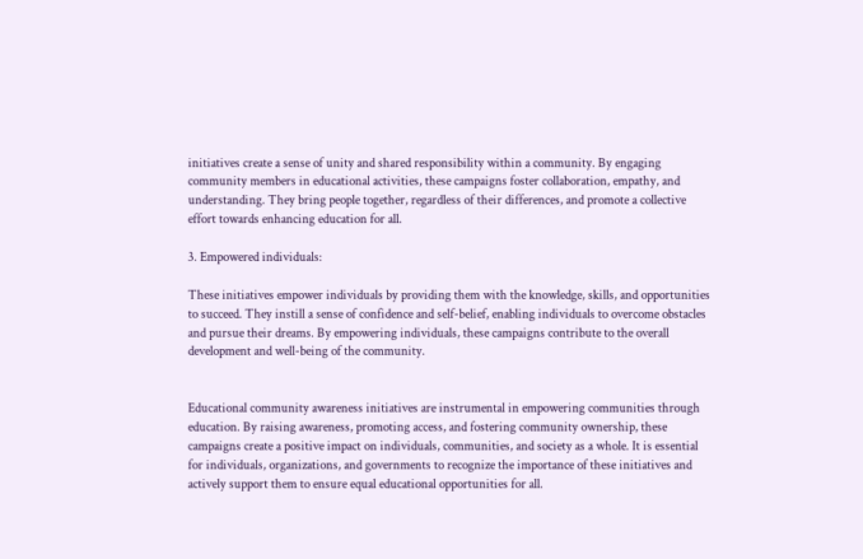initiatives create a sense of unity and shared responsibility within a community. By engaging community members in educational activities, these campaigns foster collaboration, empathy, and understanding. They bring people together, regardless of their differences, and promote a collective effort towards enhancing education for all.

3. Empowered individuals:

These initiatives empower individuals by providing them with the knowledge, skills, and opportunities to succeed. They instill a sense of confidence and self-belief, enabling individuals to overcome obstacles and pursue their dreams. By empowering individuals, these campaigns contribute to the overall development and well-being of the community.


Educational community awareness initiatives are instrumental in empowering communities through education. By raising awareness, promoting access, and fostering community ownership, these campaigns create a positive impact on individuals, communities, and society as a whole. It is essential for individuals, organizations, and governments to recognize the importance of these initiatives and actively support them to ensure equal educational opportunities for all.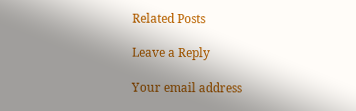Related Posts

Leave a Reply

Your email address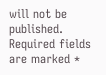will not be published. Required fields are marked *